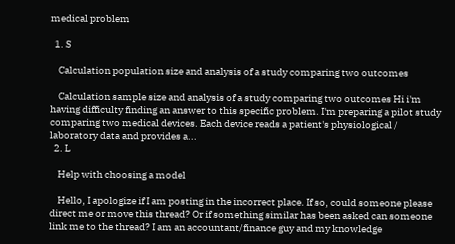medical problem

  1. S

    Calculation population size and analysis of a study comparing two outcomes

    Calculation sample size and analysis of a study comparing two outcomes Hi i'm having difficulty finding an answer to this specific problem. I'm preparing a pilot study comparing two medical devices. Each device reads a patient's physiological / laboratory data and provides a...
  2. L

    Help with choosing a model

    Hello, I apologize if I am posting in the incorrect place. If so, could someone please direct me or move this thread? Or if something similar has been asked can someone link me to the thread? I am an accountant/finance guy and my knowledge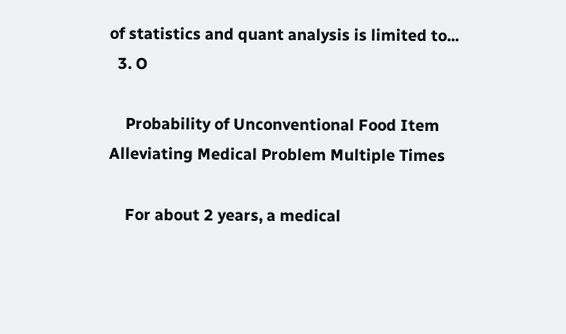of statistics and quant analysis is limited to...
  3. O

    Probability of Unconventional Food Item Alleviating Medical Problem Multiple Times

    For about 2 years, a medical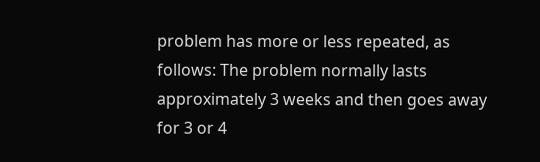problem has more or less repeated, as follows: The problem normally lasts approximately 3 weeks and then goes away for 3 or 4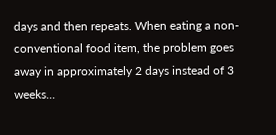days and then repeats. When eating a non-conventional food item, the problem goes away in approximately 2 days instead of 3 weeks...